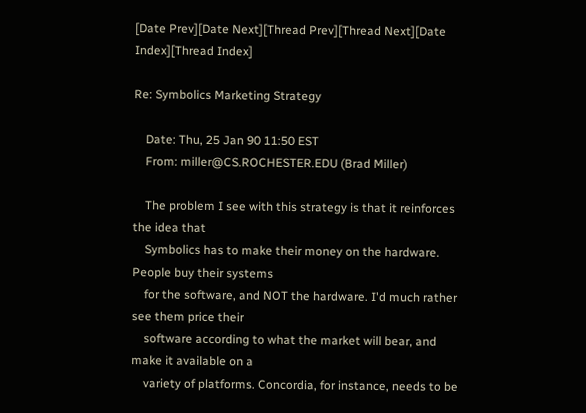[Date Prev][Date Next][Thread Prev][Thread Next][Date Index][Thread Index]

Re: Symbolics Marketing Strategy

    Date: Thu, 25 Jan 90 11:50 EST
    From: miller@CS.ROCHESTER.EDU (Brad Miller)

    The problem I see with this strategy is that it reinforces the idea that
    Symbolics has to make their money on the hardware. People buy their systems
    for the software, and NOT the hardware. I'd much rather see them price their
    software according to what the market will bear, and make it available on a
    variety of platforms. Concordia, for instance, needs to be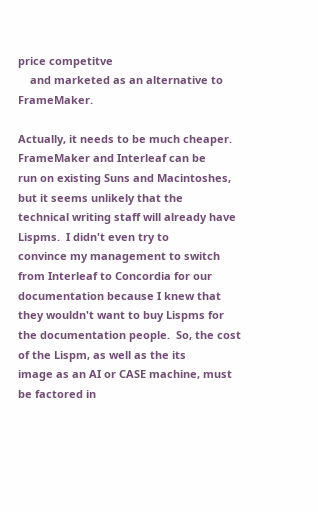price competitve
    and marketed as an alternative to FrameMaker.

Actually, it needs to be much cheaper.  FrameMaker and Interleaf can be
run on existing Suns and Macintoshes, but it seems unlikely that the
technical writing staff will already have Lispms.  I didn't even try to
convince my management to switch from Interleaf to Concordia for our
documentation because I knew that they wouldn't want to buy Lispms for
the documentation people.  So, the cost of the Lispm, as well as the its
image as an AI or CASE machine, must be factored in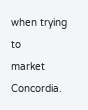when trying to
market Concordia.